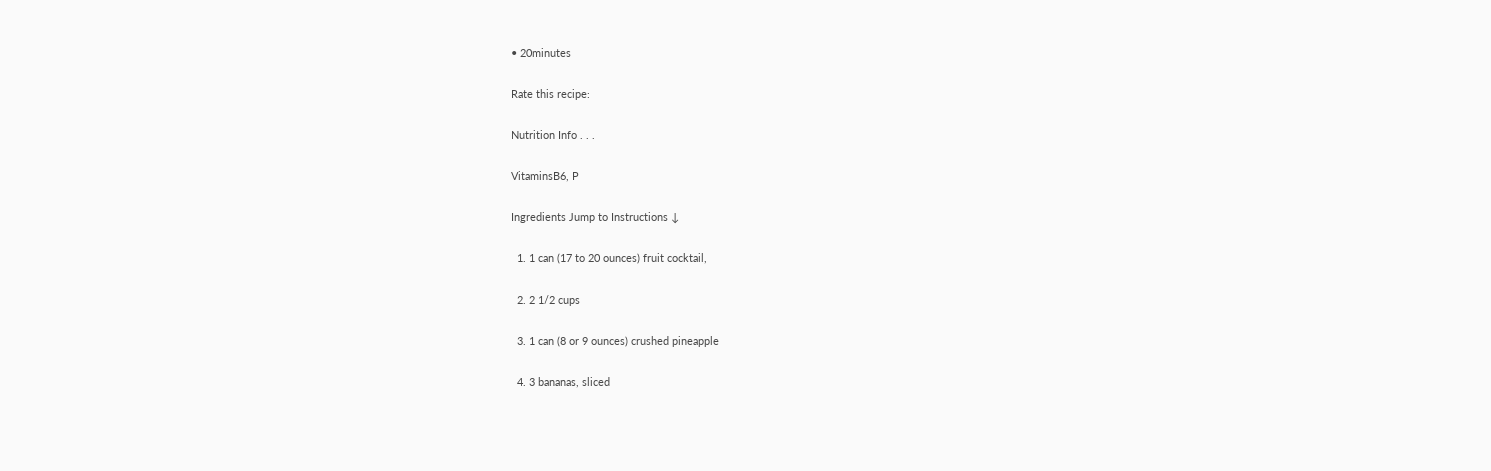• 20minutes

Rate this recipe:

Nutrition Info . . .

VitaminsB6, P

Ingredients Jump to Instructions ↓

  1. 1 can (17 to 20 ounces) fruit cocktail,

  2. 2 1/2 cups

  3. 1 can (8 or 9 ounces) crushed pineapple

  4. 3 bananas, sliced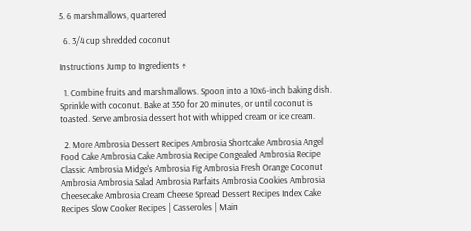5. 6 marshmallows, quartered

  6. 3/4 cup shredded coconut

Instructions Jump to Ingredients ↑

  1. Combine fruits and marshmallows. Spoon into a 10x6-inch baking dish. Sprinkle with coconut. Bake at 350 for 20 minutes, or until coconut is toasted. Serve ambrosia dessert hot with whipped cream or ice cream.

  2. More Ambrosia Dessert Recipes Ambrosia Shortcake Ambrosia Angel Food Cake Ambrosia Cake Ambrosia Recipe Congealed Ambrosia Recipe Classic Ambrosia Midge's Ambrosia Fig Ambrosia Fresh Orange Coconut Ambrosia Ambrosia Salad Ambrosia Parfaits Ambrosia Cookies Ambrosia Cheesecake Ambrosia Cream Cheese Spread Dessert Recipes Index Cake Recipes Slow Cooker Recipes | Casseroles | Main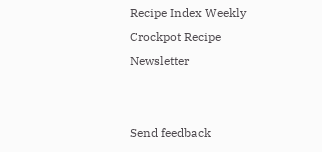Recipe Index Weekly Crockpot Recipe Newsletter


Send feedback